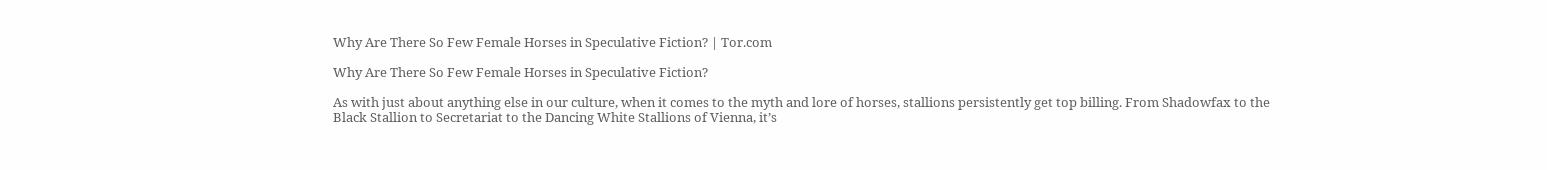Why Are There So Few Female Horses in Speculative Fiction? | Tor.com

Why Are There So Few Female Horses in Speculative Fiction?

As with just about anything else in our culture, when it comes to the myth and lore of horses, stallions persistently get top billing. From Shadowfax to the Black Stallion to Secretariat to the Dancing White Stallions of Vienna, it’s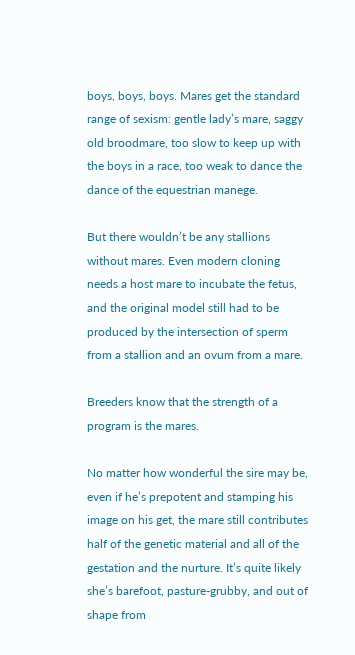boys, boys, boys. Mares get the standard range of sexism: gentle lady’s mare, saggy old broodmare, too slow to keep up with the boys in a race, too weak to dance the dance of the equestrian manege.

But there wouldn’t be any stallions without mares. Even modern cloning needs a host mare to incubate the fetus, and the original model still had to be produced by the intersection of sperm from a stallion and an ovum from a mare.

Breeders know that the strength of a program is the mares.

No matter how wonderful the sire may be, even if he’s prepotent and stamping his image on his get, the mare still contributes half of the genetic material and all of the gestation and the nurture. It’s quite likely she’s barefoot, pasture-grubby, and out of shape from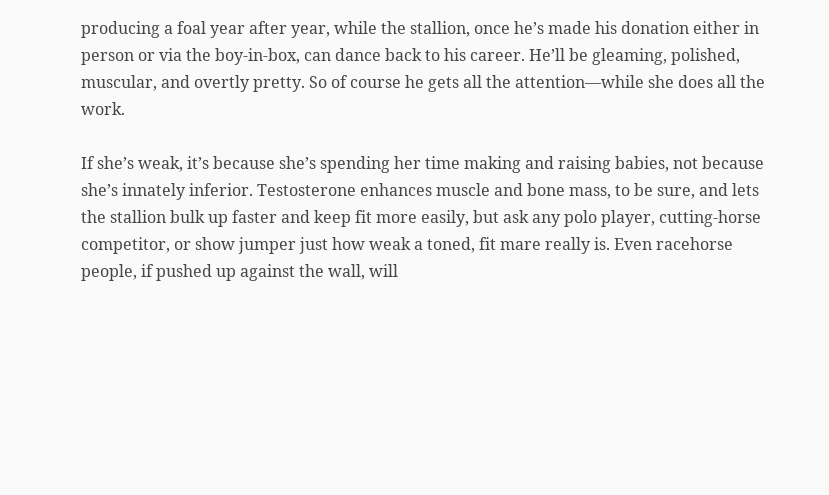producing a foal year after year, while the stallion, once he’s made his donation either in person or via the boy-in-box, can dance back to his career. He’ll be gleaming, polished, muscular, and overtly pretty. So of course he gets all the attention—while she does all the work.

If she’s weak, it’s because she’s spending her time making and raising babies, not because she’s innately inferior. Testosterone enhances muscle and bone mass, to be sure, and lets the stallion bulk up faster and keep fit more easily, but ask any polo player, cutting-horse competitor, or show jumper just how weak a toned, fit mare really is. Even racehorse people, if pushed up against the wall, will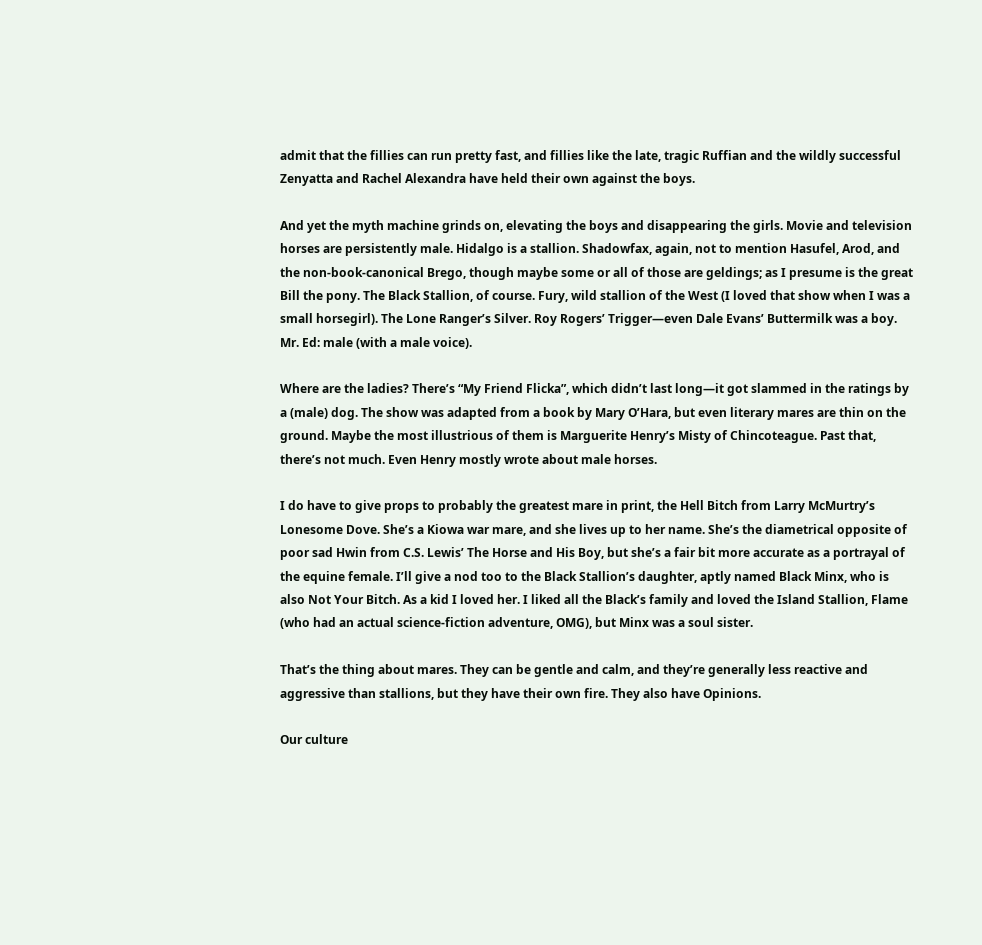admit that the fillies can run pretty fast, and fillies like the late, tragic Ruffian and the wildly successful Zenyatta and Rachel Alexandra have held their own against the boys.

And yet the myth machine grinds on, elevating the boys and disappearing the girls. Movie and television horses are persistently male. Hidalgo is a stallion. Shadowfax, again, not to mention Hasufel, Arod, and the non-book-canonical Brego, though maybe some or all of those are geldings; as I presume is the great Bill the pony. The Black Stallion, of course. Fury, wild stallion of the West (I loved that show when I was a small horsegirl). The Lone Ranger’s Silver. Roy Rogers’ Trigger—even Dale Evans’ Buttermilk was a boy. Mr. Ed: male (with a male voice).

Where are the ladies? There’s “My Friend Flicka”, which didn’t last long—it got slammed in the ratings by a (male) dog. The show was adapted from a book by Mary O’Hara, but even literary mares are thin on the ground. Maybe the most illustrious of them is Marguerite Henry’s Misty of Chincoteague. Past that, there’s not much. Even Henry mostly wrote about male horses.

I do have to give props to probably the greatest mare in print, the Hell Bitch from Larry McMurtry’s Lonesome Dove. She’s a Kiowa war mare, and she lives up to her name. She’s the diametrical opposite of poor sad Hwin from C.S. Lewis’ The Horse and His Boy, but she’s a fair bit more accurate as a portrayal of the equine female. I’ll give a nod too to the Black Stallion’s daughter, aptly named Black Minx, who is also Not Your Bitch. As a kid I loved her. I liked all the Black’s family and loved the Island Stallion, Flame (who had an actual science-fiction adventure, OMG), but Minx was a soul sister.

That’s the thing about mares. They can be gentle and calm, and they’re generally less reactive and aggressive than stallions, but they have their own fire. They also have Opinions.

Our culture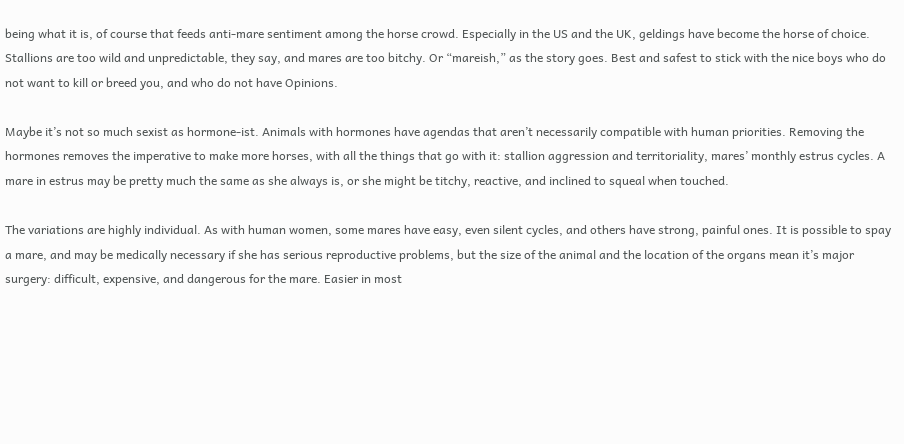being what it is, of course that feeds anti-mare sentiment among the horse crowd. Especially in the US and the UK, geldings have become the horse of choice. Stallions are too wild and unpredictable, they say, and mares are too bitchy. Or “mareish,” as the story goes. Best and safest to stick with the nice boys who do not want to kill or breed you, and who do not have Opinions.

Maybe it’s not so much sexist as hormone-ist. Animals with hormones have agendas that aren’t necessarily compatible with human priorities. Removing the hormones removes the imperative to make more horses, with all the things that go with it: stallion aggression and territoriality, mares’ monthly estrus cycles. A mare in estrus may be pretty much the same as she always is, or she might be titchy, reactive, and inclined to squeal when touched.

The variations are highly individual. As with human women, some mares have easy, even silent cycles, and others have strong, painful ones. It is possible to spay a mare, and may be medically necessary if she has serious reproductive problems, but the size of the animal and the location of the organs mean it’s major surgery: difficult, expensive, and dangerous for the mare. Easier in most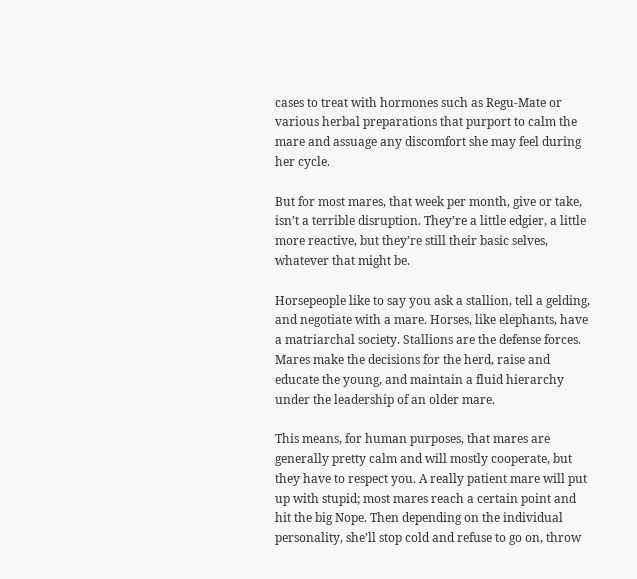cases to treat with hormones such as Regu-Mate or various herbal preparations that purport to calm the mare and assuage any discomfort she may feel during her cycle.

But for most mares, that week per month, give or take, isn’t a terrible disruption. They’re a little edgier, a little more reactive, but they’re still their basic selves, whatever that might be.

Horsepeople like to say you ask a stallion, tell a gelding, and negotiate with a mare. Horses, like elephants, have a matriarchal society. Stallions are the defense forces. Mares make the decisions for the herd, raise and educate the young, and maintain a fluid hierarchy under the leadership of an older mare.

This means, for human purposes, that mares are generally pretty calm and will mostly cooperate, but they have to respect you. A really patient mare will put up with stupid; most mares reach a certain point and hit the big Nope. Then depending on the individual personality, she’ll stop cold and refuse to go on, throw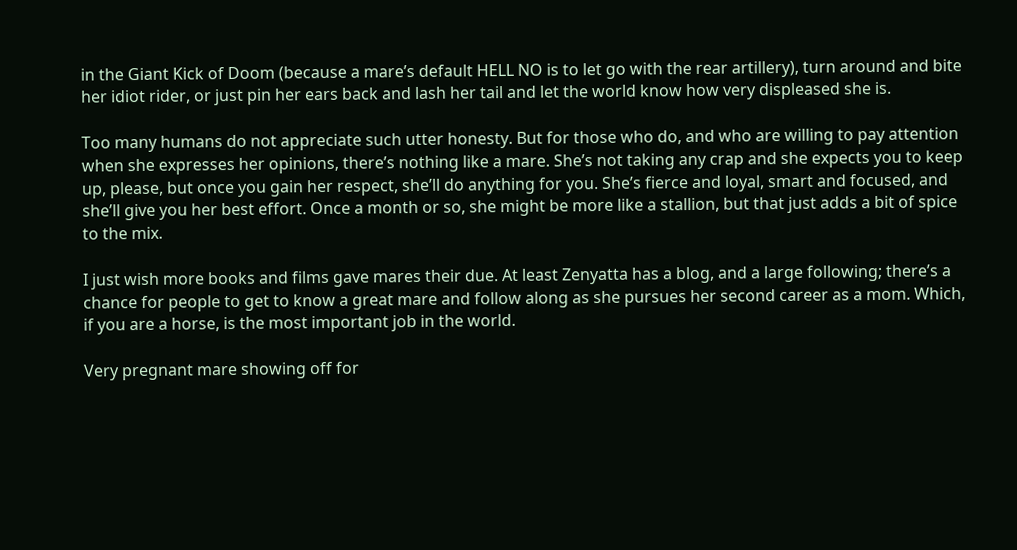in the Giant Kick of Doom (because a mare’s default HELL NO is to let go with the rear artillery), turn around and bite her idiot rider, or just pin her ears back and lash her tail and let the world know how very displeased she is.

Too many humans do not appreciate such utter honesty. But for those who do, and who are willing to pay attention when she expresses her opinions, there’s nothing like a mare. She’s not taking any crap and she expects you to keep up, please, but once you gain her respect, she’ll do anything for you. She’s fierce and loyal, smart and focused, and she’ll give you her best effort. Once a month or so, she might be more like a stallion, but that just adds a bit of spice to the mix.

I just wish more books and films gave mares their due. At least Zenyatta has a blog, and a large following; there’s a chance for people to get to know a great mare and follow along as she pursues her second career as a mom. Which, if you are a horse, is the most important job in the world.

Very pregnant mare showing off for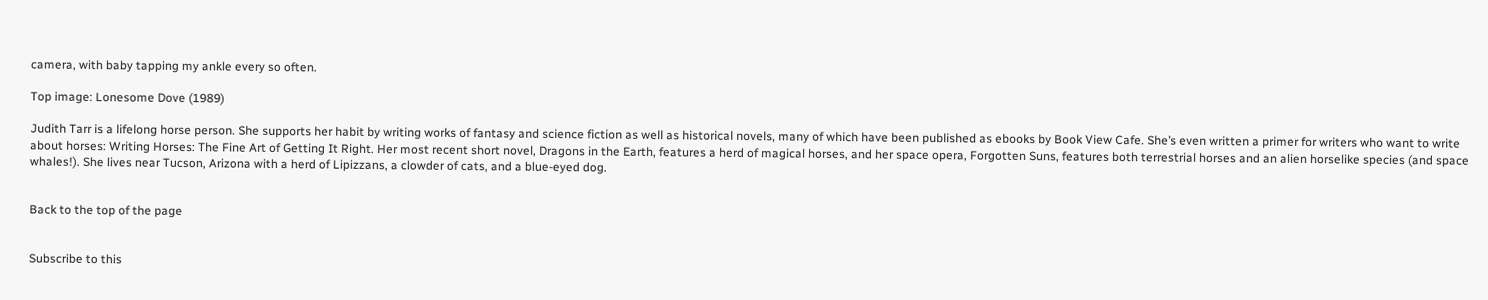camera, with baby tapping my ankle every so often.

Top image: Lonesome Dove (1989)

Judith Tarr is a lifelong horse person. She supports her habit by writing works of fantasy and science fiction as well as historical novels, many of which have been published as ebooks by Book View Cafe. She’s even written a primer for writers who want to write about horses: Writing Horses: The Fine Art of Getting It Right. Her most recent short novel, Dragons in the Earth, features a herd of magical horses, and her space opera, Forgotten Suns, features both terrestrial horses and an alien horselike species (and space whales!). She lives near Tucson, Arizona with a herd of Lipizzans, a clowder of cats, and a blue-eyed dog.


Back to the top of the page


Subscribe to this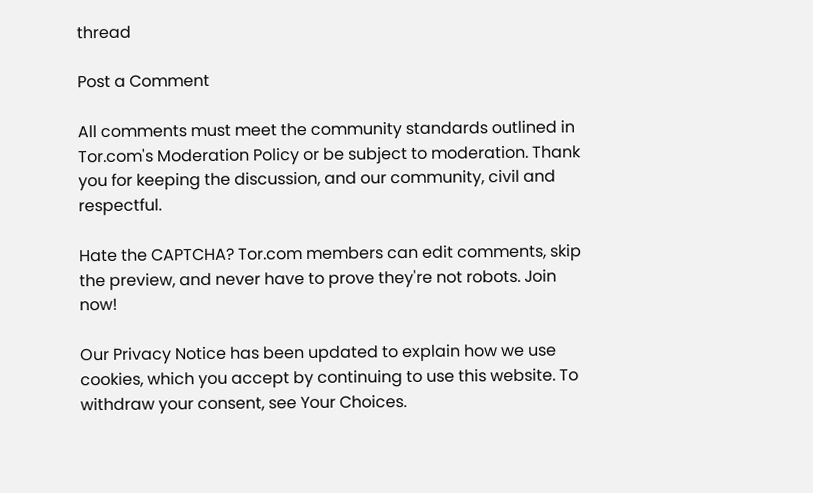thread

Post a Comment

All comments must meet the community standards outlined in Tor.com's Moderation Policy or be subject to moderation. Thank you for keeping the discussion, and our community, civil and respectful.

Hate the CAPTCHA? Tor.com members can edit comments, skip the preview, and never have to prove they're not robots. Join now!

Our Privacy Notice has been updated to explain how we use cookies, which you accept by continuing to use this website. To withdraw your consent, see Your Choices.